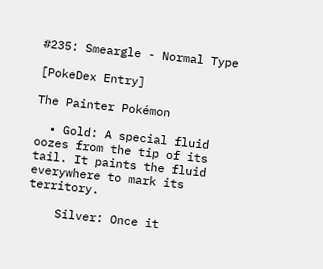#235: Smeargle - Normal Type

[PokeDex Entry]

The Painter Pokémon

  • Gold: A special fluid oozes from the tip of its tail. It paints the fluid everywhere to mark its territory.

    Silver: Once it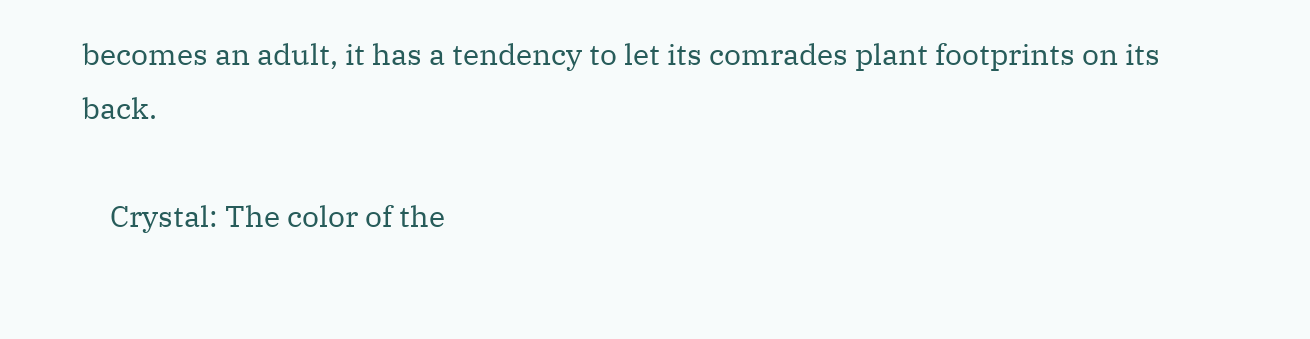becomes an adult, it has a tendency to let its comrades plant footprints on its back.

    Crystal: The color of the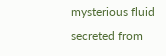mysterious fluid secreted from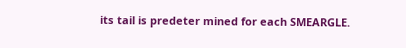its tail is predeter mined for each SMEARGLE.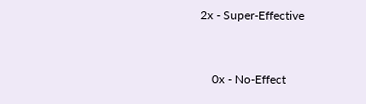2x - Super-Effective


    0x - No-Effect